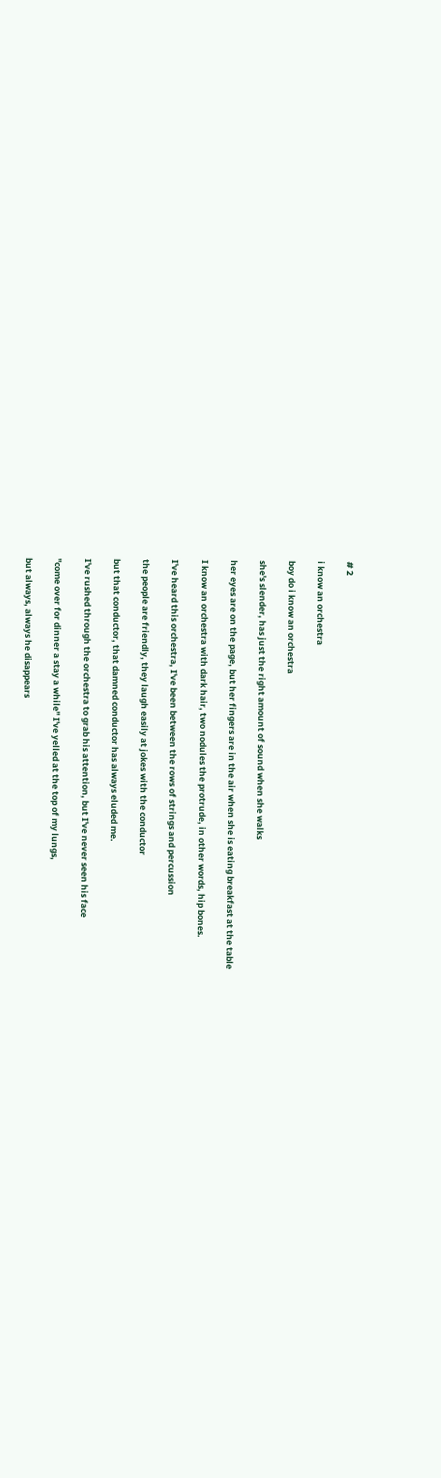# 2

i know an orchestra

boy do i know an orchestra

she's slender, has just the right amount of sound when she walks

her eyes are on the page, but her fingers are in the air when she is eating breakfast at the table

I know an orchestra with dark hair, two nodules the protrude, in other words, hip bones.

I've heard this orchestra, I've been between the rows of strings and percussion

the people are friendly, they laugh easily at jokes with the conductor

but that conductor, that damned conductor has always eluded me.

I've rushed through the orchestra to grab his attention, but I've never seen his face

"come over for dinner a stay a while" I've yelled at the top of my lungs,

but always, always he disappears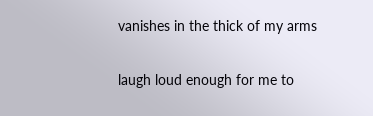vanishes in the thick of my arms

laugh loud enough for me to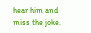hear him and miss the joke.